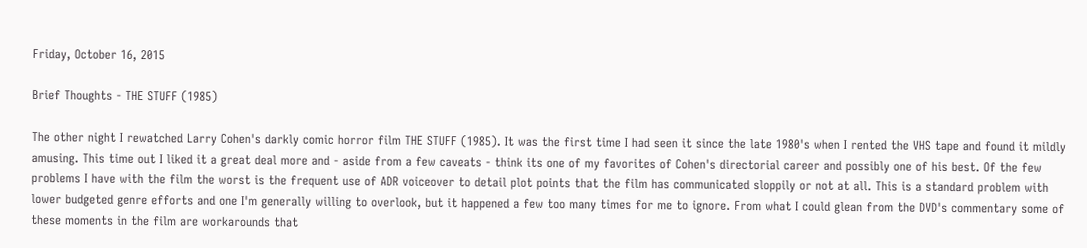Friday, October 16, 2015

Brief Thoughts - THE STUFF (1985)

The other night I rewatched Larry Cohen's darkly comic horror film THE STUFF (1985). It was the first time I had seen it since the late 1980's when I rented the VHS tape and found it mildly amusing. This time out I liked it a great deal more and - aside from a few caveats - think its one of my favorites of Cohen's directorial career and possibly one of his best. Of the few problems I have with the film the worst is the frequent use of ADR voiceover to detail plot points that the film has communicated sloppily or not at all. This is a standard problem with lower budgeted genre efforts and one I'm generally willing to overlook, but it happened a few too many times for me to ignore. From what I could glean from the DVD's commentary some of these moments in the film are workarounds that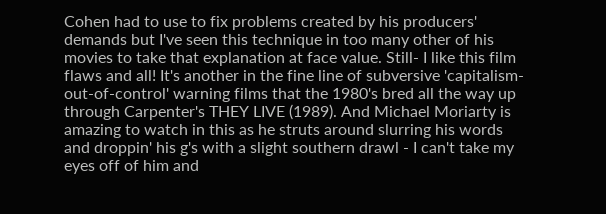Cohen had to use to fix problems created by his producers' demands but I've seen this technique in too many other of his movies to take that explanation at face value. Still- I like this film flaws and all! It's another in the fine line of subversive 'capitalism-out-of-control' warning films that the 1980's bred all the way up through Carpenter's THEY LIVE (1989). And Michael Moriarty is amazing to watch in this as he struts around slurring his words and droppin' his g's with a slight southern drawl - I can't take my eyes off of him and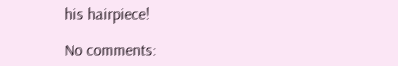his hairpiece!

No comments: